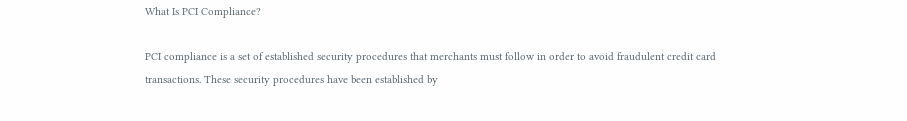What Is PCI Compliance?

PCI compliance is a set of established security procedures that merchants must follow in order to avoid fraudulent credit card transactions. These security procedures have been established by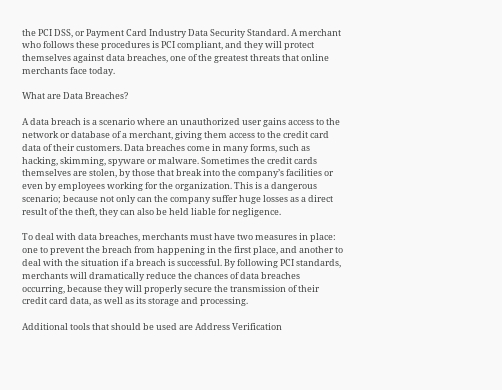the PCI DSS, or Payment Card Industry Data Security Standard. A merchant who follows these procedures is PCI compliant, and they will protect themselves against data breaches, one of the greatest threats that online merchants face today.

What are Data Breaches?

A data breach is a scenario where an unauthorized user gains access to the network or database of a merchant, giving them access to the credit card data of their customers. Data breaches come in many forms, such as hacking, skimming, spyware or malware. Sometimes the credit cards themselves are stolen, by those that break into the company’s facilities or even by employees working for the organization. This is a dangerous scenario; because not only can the company suffer huge losses as a direct result of the theft, they can also be held liable for negligence.

To deal with data breaches, merchants must have two measures in place: one to prevent the breach from happening in the first place, and another to deal with the situation if a breach is successful. By following PCI standards, merchants will dramatically reduce the chances of data breaches occurring, because they will properly secure the transmission of their credit card data, as well as its storage and processing.

Additional tools that should be used are Address Verification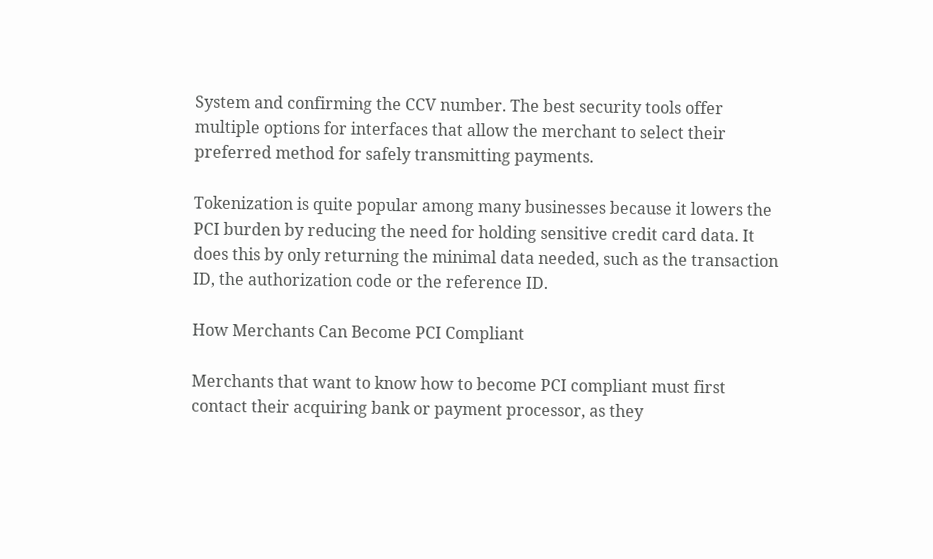System and confirming the CCV number. The best security tools offer multiple options for interfaces that allow the merchant to select their preferred method for safely transmitting payments.

Tokenization is quite popular among many businesses because it lowers the PCI burden by reducing the need for holding sensitive credit card data. It does this by only returning the minimal data needed, such as the transaction ID, the authorization code or the reference ID.

How Merchants Can Become PCI Compliant

Merchants that want to know how to become PCI compliant must first contact their acquiring bank or payment processor, as they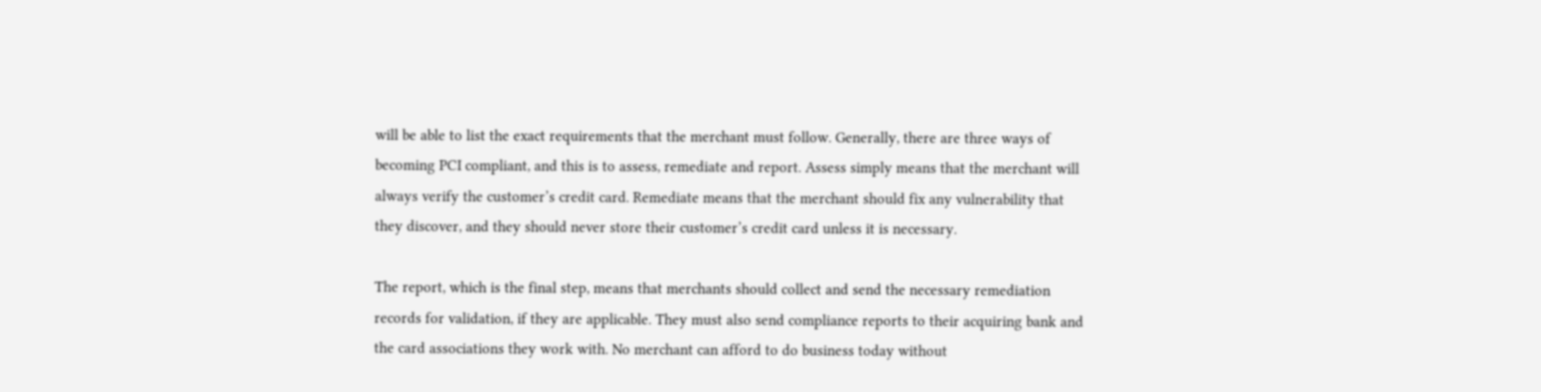will be able to list the exact requirements that the merchant must follow. Generally, there are three ways of becoming PCI compliant, and this is to assess, remediate and report. Assess simply means that the merchant will always verify the customer’s credit card. Remediate means that the merchant should fix any vulnerability that they discover, and they should never store their customer’s credit card unless it is necessary.

The report, which is the final step, means that merchants should collect and send the necessary remediation records for validation, if they are applicable. They must also send compliance reports to their acquiring bank and the card associations they work with. No merchant can afford to do business today without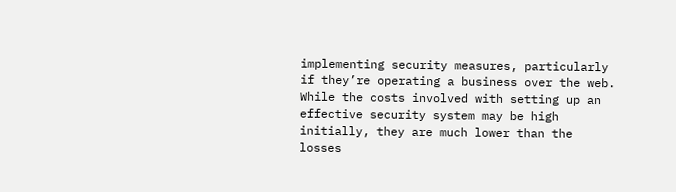implementing security measures, particularly if they’re operating a business over the web. While the costs involved with setting up an effective security system may be high initially, they are much lower than the losses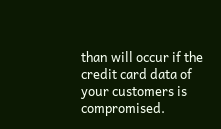than will occur if the credit card data of your customers is compromised.